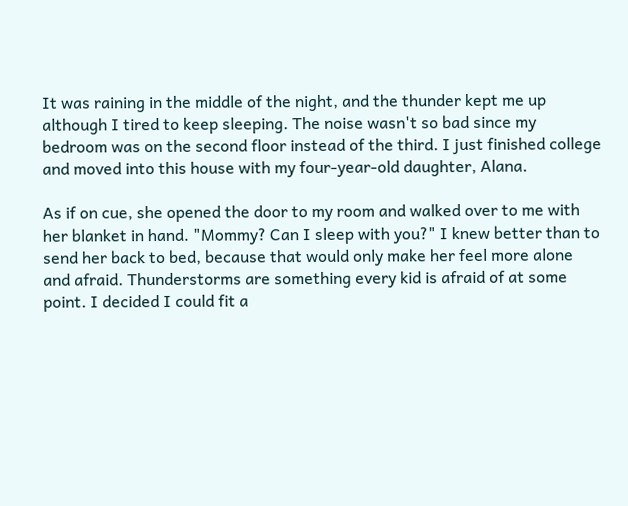It was raining in the middle of the night, and the thunder kept me up although I tired to keep sleeping. The noise wasn't so bad since my bedroom was on the second floor instead of the third. I just finished college and moved into this house with my four-year-old daughter, Alana.

As if on cue, she opened the door to my room and walked over to me with her blanket in hand. "Mommy? Can I sleep with you?" I knew better than to send her back to bed, because that would only make her feel more alone and afraid. Thunderstorms are something every kid is afraid of at some point. I decided I could fit a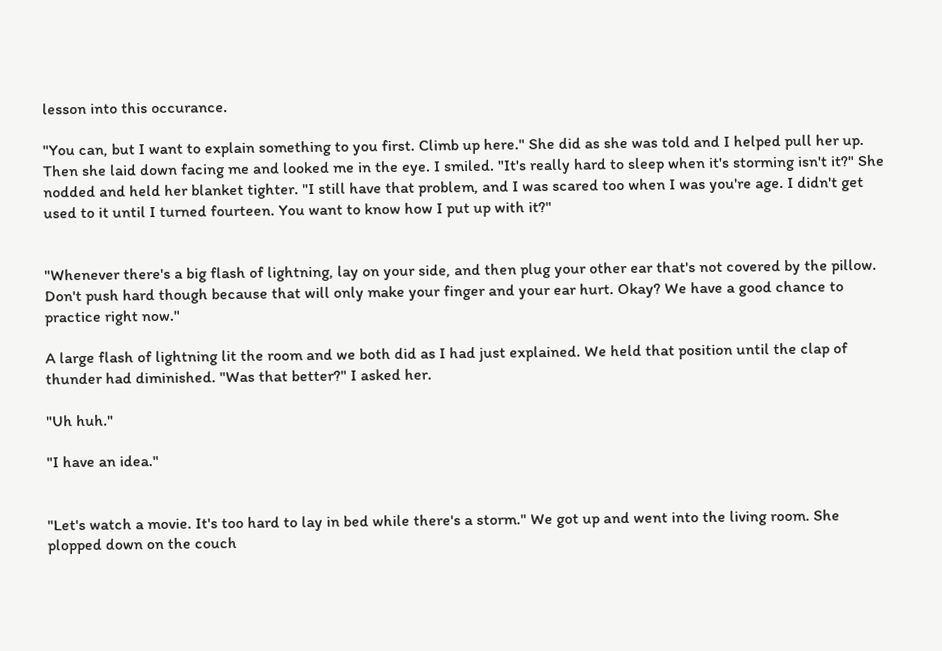lesson into this occurance.

"You can, but I want to explain something to you first. Climb up here." She did as she was told and I helped pull her up. Then she laid down facing me and looked me in the eye. I smiled. "It's really hard to sleep when it's storming isn't it?" She nodded and held her blanket tighter. "I still have that problem, and I was scared too when I was you're age. I didn't get used to it until I turned fourteen. You want to know how I put up with it?"


"Whenever there's a big flash of lightning, lay on your side, and then plug your other ear that's not covered by the pillow. Don't push hard though because that will only make your finger and your ear hurt. Okay? We have a good chance to practice right now."

A large flash of lightning lit the room and we both did as I had just explained. We held that position until the clap of thunder had diminished. "Was that better?" I asked her.

"Uh huh."

"I have an idea."


"Let's watch a movie. It's too hard to lay in bed while there's a storm." We got up and went into the living room. She plopped down on the couch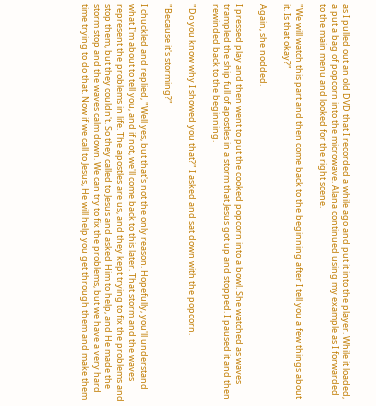as I pulled out an old DVD that I recorded a while ago and put it into the player. While it loaded, a put a bag of popcorn into the microwave. Alana continued using my example as I forwarded to the main menu and looked for the right scene.

"We will watch this part and then come back to the beginning after I tell you a few things about it. Is that okay?"

Again, she nodded.

I pressed play and then went to put the cooked popcorn into a bowl. She watched as waves trampled the ship full of apostles in a storm that Jesus got up and stopped. I paused it and then rewinded back to the beginning.

"Do you know why I showed you that?" I asked and sat down with the popcorn.

"Because it's storming?"

I chuckled and replied, "Well yes, but that's not the only reason. Hopefully, you'll understand what I'm about to tell you, and if not, we'll come back to this later. That storm and the waves represent the problems in life. The apostles are us, and they kept trying to fix the problems and stop them, but they couldn't. So they called to Jesus and asked Him to help, and He made the storm stop and the waves calm down. We can try to fix the problems, but we have a very hard time trying to do that. Now if we call to Jesus, He will help you get through them and make them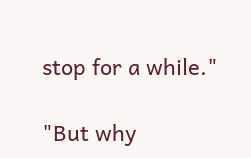stop for a while."

"But why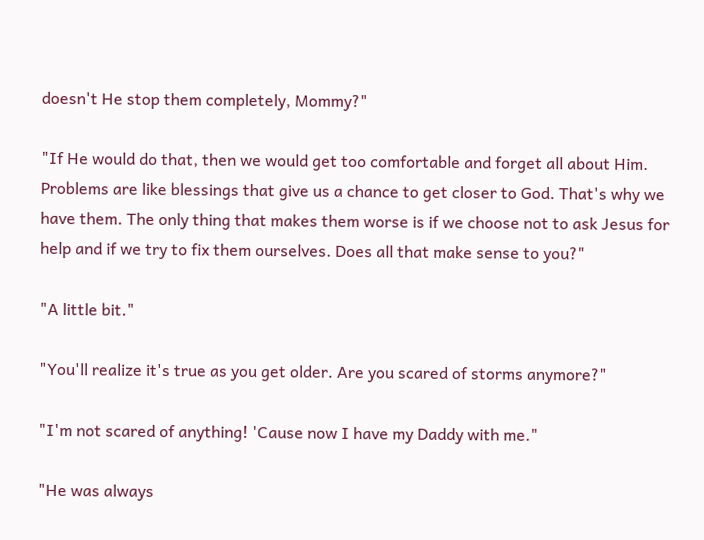doesn't He stop them completely, Mommy?"

"If He would do that, then we would get too comfortable and forget all about Him. Problems are like blessings that give us a chance to get closer to God. That's why we have them. The only thing that makes them worse is if we choose not to ask Jesus for help and if we try to fix them ourselves. Does all that make sense to you?"

"A little bit."

"You'll realize it's true as you get older. Are you scared of storms anymore?"

"I'm not scared of anything! 'Cause now I have my Daddy with me."

"He was always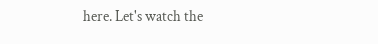here. Let's watch the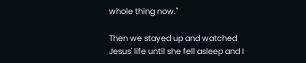whole thing now."

Then we stayed up and watched Jesus' life until she fell asleep and I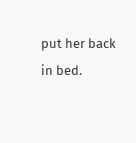put her back in bed.